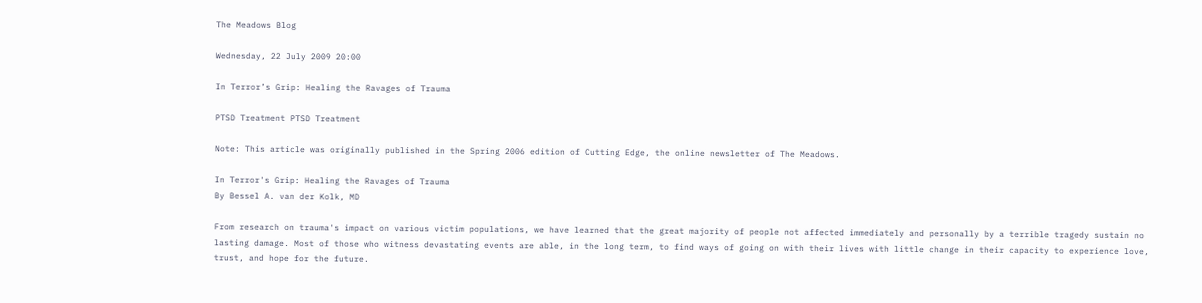The Meadows Blog

Wednesday, 22 July 2009 20:00

In Terror’s Grip: Healing the Ravages of Trauma

PTSD Treatment PTSD Treatment

Note: This article was originally published in the Spring 2006 edition of Cutting Edge, the online newsletter of The Meadows.

In Terror's Grip: Healing the Ravages of Trauma
By Bessel A. van der Kolk, MD

From research on trauma's impact on various victim populations, we have learned that the great majority of people not affected immediately and personally by a terrible tragedy sustain no lasting damage. Most of those who witness devastating events are able, in the long term, to find ways of going on with their lives with little change in their capacity to experience love, trust, and hope for the future.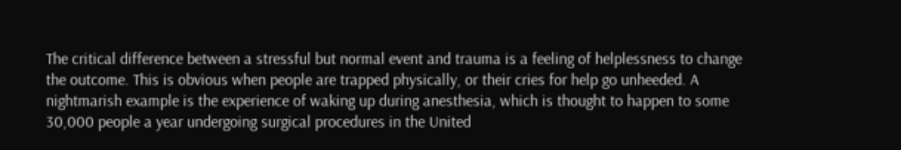The critical difference between a stressful but normal event and trauma is a feeling of helplessness to change the outcome. This is obvious when people are trapped physically, or their cries for help go unheeded. A nightmarish example is the experience of waking up during anesthesia, which is thought to happen to some 30,000 people a year undergoing surgical procedures in the United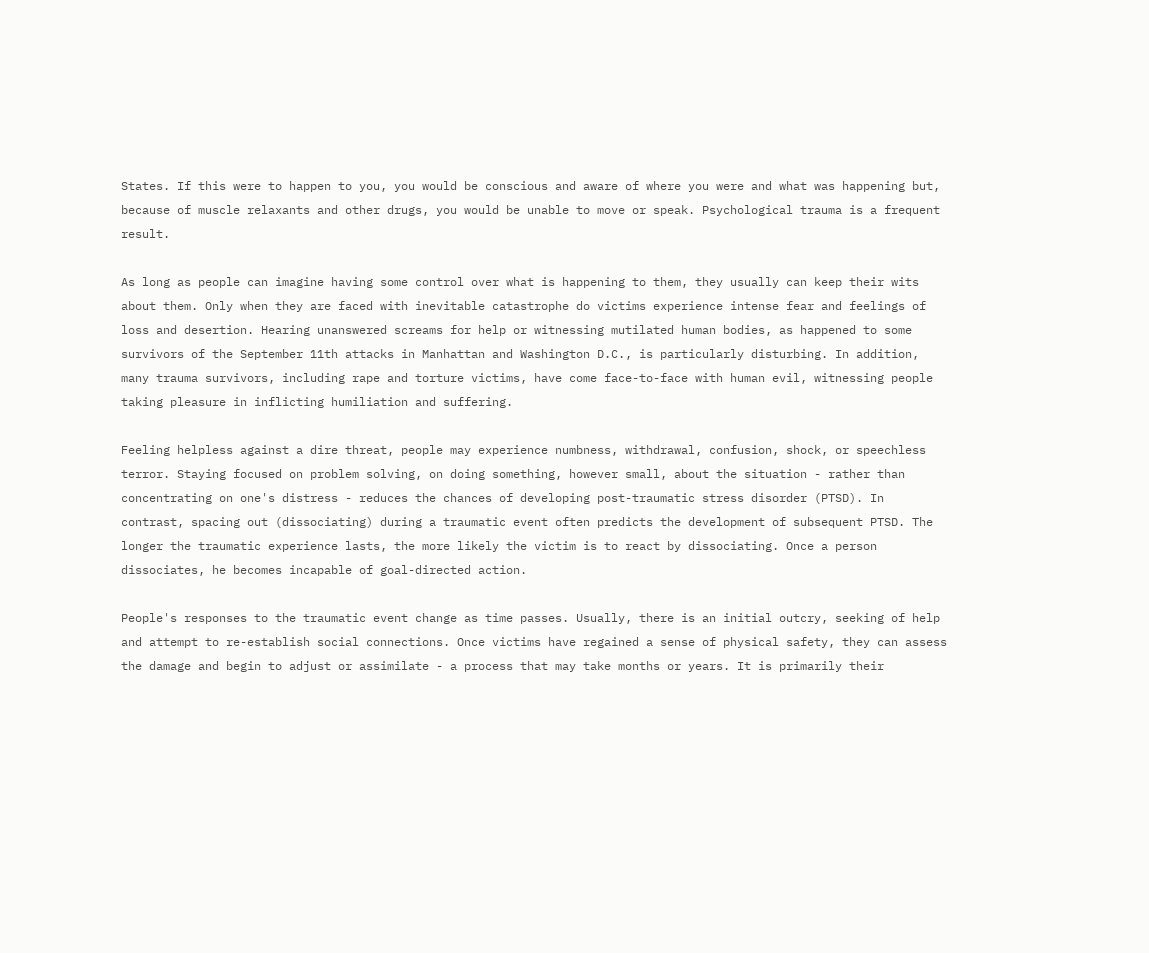States. If this were to happen to you, you would be conscious and aware of where you were and what was happening but, because of muscle relaxants and other drugs, you would be unable to move or speak. Psychological trauma is a frequent result.

As long as people can imagine having some control over what is happening to them, they usually can keep their wits about them. Only when they are faced with inevitable catastrophe do victims experience intense fear and feelings of loss and desertion. Hearing unanswered screams for help or witnessing mutilated human bodies, as happened to some survivors of the September 11th attacks in Manhattan and Washington D.C., is particularly disturbing. In addition, many trauma survivors, including rape and torture victims, have come face-to-face with human evil, witnessing people taking pleasure in inflicting humiliation and suffering.

Feeling helpless against a dire threat, people may experience numbness, withdrawal, confusion, shock, or speechless terror. Staying focused on problem solving, on doing something, however small, about the situation - rather than concentrating on one's distress - reduces the chances of developing post-traumatic stress disorder (PTSD). In contrast, spacing out (dissociating) during a traumatic event often predicts the development of subsequent PTSD. The longer the traumatic experience lasts, the more likely the victim is to react by dissociating. Once a person dissociates, he becomes incapable of goal-directed action.

People's responses to the traumatic event change as time passes. Usually, there is an initial outcry, seeking of help and attempt to re-establish social connections. Once victims have regained a sense of physical safety, they can assess the damage and begin to adjust or assimilate - a process that may take months or years. It is primarily their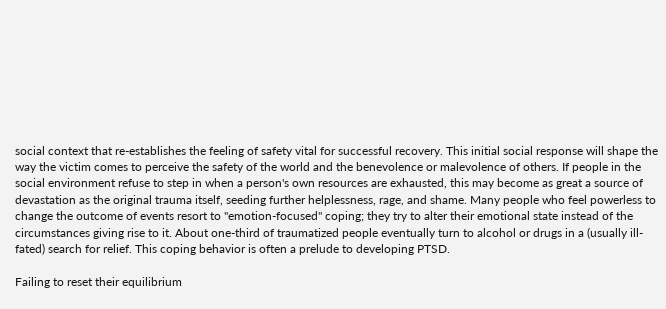social context that re-establishes the feeling of safety vital for successful recovery. This initial social response will shape the way the victim comes to perceive the safety of the world and the benevolence or malevolence of others. If people in the social environment refuse to step in when a person's own resources are exhausted, this may become as great a source of devastation as the original trauma itself, seeding further helplessness, rage, and shame. Many people who feel powerless to change the outcome of events resort to "emotion-focused" coping; they try to alter their emotional state instead of the circumstances giving rise to it. About one-third of traumatized people eventually turn to alcohol or drugs in a (usually ill-fated) search for relief. This coping behavior is often a prelude to developing PTSD.

Failing to reset their equilibrium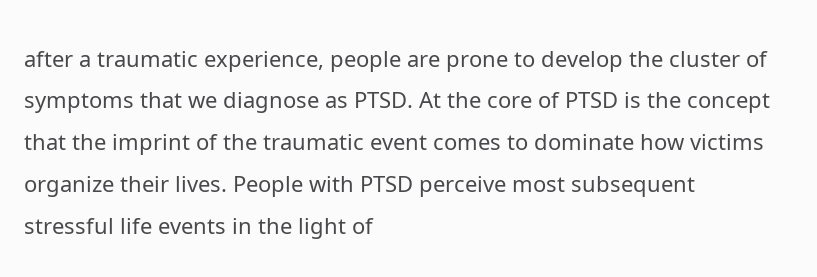after a traumatic experience, people are prone to develop the cluster of symptoms that we diagnose as PTSD. At the core of PTSD is the concept that the imprint of the traumatic event comes to dominate how victims organize their lives. People with PTSD perceive most subsequent stressful life events in the light of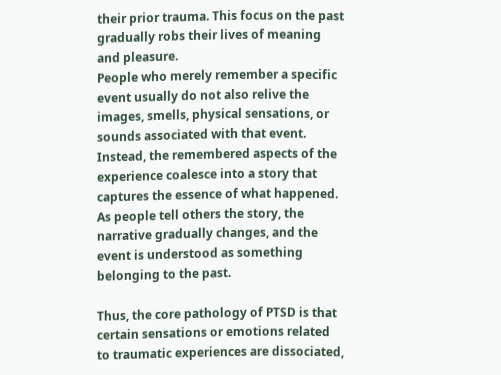their prior trauma. This focus on the past gradually robs their lives of meaning and pleasure.
People who merely remember a specific event usually do not also relive the images, smells, physical sensations, or sounds associated with that event. Instead, the remembered aspects of the experience coalesce into a story that captures the essence of what happened. As people tell others the story, the narrative gradually changes, and the event is understood as something belonging to the past.

Thus, the core pathology of PTSD is that certain sensations or emotions related to traumatic experiences are dissociated,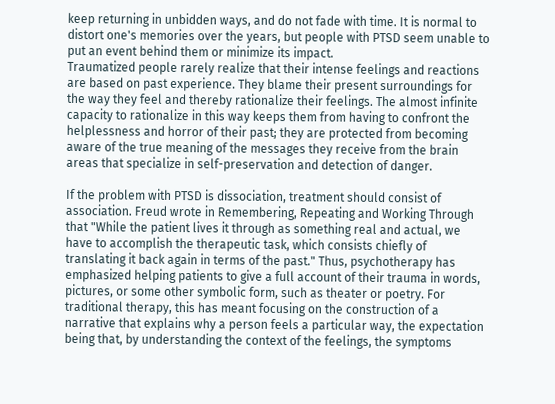keep returning in unbidden ways, and do not fade with time. It is normal to distort one's memories over the years, but people with PTSD seem unable to put an event behind them or minimize its impact.
Traumatized people rarely realize that their intense feelings and reactions are based on past experience. They blame their present surroundings for the way they feel and thereby rationalize their feelings. The almost infinite capacity to rationalize in this way keeps them from having to confront the helplessness and horror of their past; they are protected from becoming aware of the true meaning of the messages they receive from the brain areas that specialize in self-preservation and detection of danger.

If the problem with PTSD is dissociation, treatment should consist of association. Freud wrote in Remembering, Repeating and Working Through that "While the patient lives it through as something real and actual, we have to accomplish the therapeutic task, which consists chiefly of translating it back again in terms of the past." Thus, psychotherapy has emphasized helping patients to give a full account of their trauma in words, pictures, or some other symbolic form, such as theater or poetry. For traditional therapy, this has meant focusing on the construction of a narrative that explains why a person feels a particular way, the expectation being that, by understanding the context of the feelings, the symptoms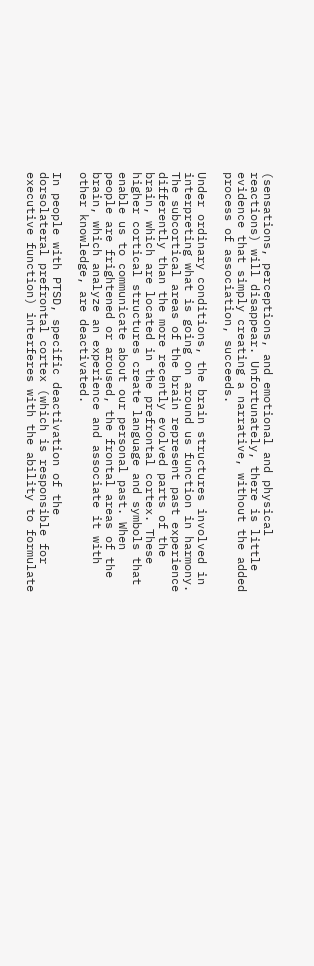(sensations, perceptions, and emotional and physical reactions) will disappear. Unfortunately, there is little evidence that simply creating a narrative, without the added process of association, succeeds.

Under ordinary conditions, the brain structures involved in interpreting what is going on around us function in harmony. The subcortical areas of the brain represent past experience differently than the more recently evolved parts of the brain, which are located in the prefrontal cortex. These higher cortical structures create language and symbols that enable us to communicate about our personal past. When people are frightened or aroused, the frontal areas of the brain, which analyze an experience and associate it with other knowledge, are deactivated.

In people with PTSD, specific deactivation of the dorsolateral prefrontal cortex (which is responsible for executive function) interferes with the ability to formulate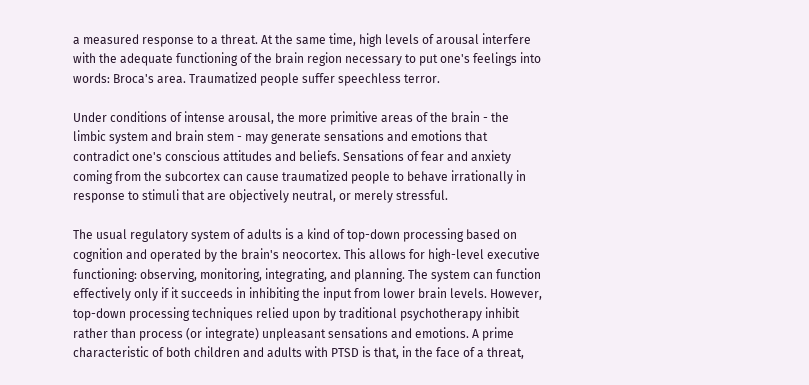a measured response to a threat. At the same time, high levels of arousal interfere with the adequate functioning of the brain region necessary to put one's feelings into words: Broca's area. Traumatized people suffer speechless terror.

Under conditions of intense arousal, the more primitive areas of the brain - the limbic system and brain stem - may generate sensations and emotions that contradict one's conscious attitudes and beliefs. Sensations of fear and anxiety coming from the subcortex can cause traumatized people to behave irrationally in response to stimuli that are objectively neutral, or merely stressful.

The usual regulatory system of adults is a kind of top-down processing based on cognition and operated by the brain's neocortex. This allows for high-level executive functioning: observing, monitoring, integrating, and planning. The system can function effectively only if it succeeds in inhibiting the input from lower brain levels. However, top-down processing techniques relied upon by traditional psychotherapy inhibit rather than process (or integrate) unpleasant sensations and emotions. A prime characteristic of both children and adults with PTSD is that, in the face of a threat,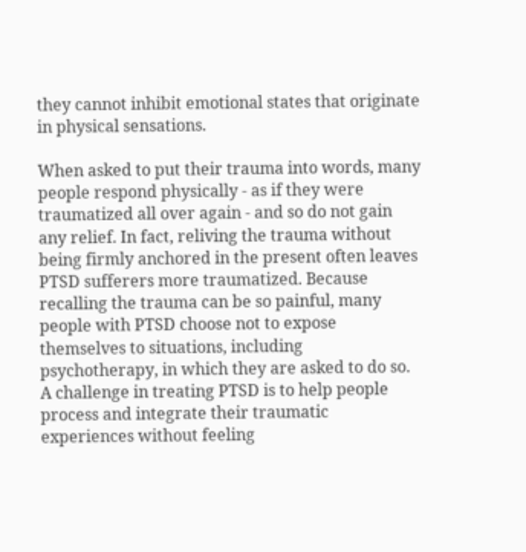they cannot inhibit emotional states that originate in physical sensations.

When asked to put their trauma into words, many people respond physically - as if they were traumatized all over again - and so do not gain any relief. In fact, reliving the trauma without being firmly anchored in the present often leaves PTSD sufferers more traumatized. Because recalling the trauma can be so painful, many people with PTSD choose not to expose themselves to situations, including psychotherapy, in which they are asked to do so. A challenge in treating PTSD is to help people process and integrate their traumatic experiences without feeling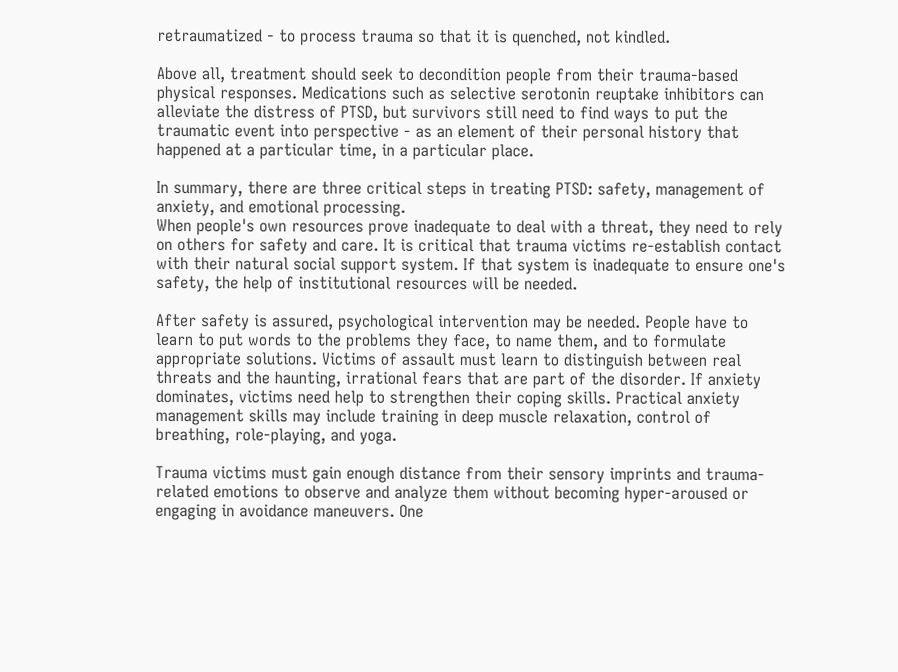retraumatized - to process trauma so that it is quenched, not kindled.

Above all, treatment should seek to decondition people from their trauma-based physical responses. Medications such as selective serotonin reuptake inhibitors can alleviate the distress of PTSD, but survivors still need to find ways to put the traumatic event into perspective - as an element of their personal history that happened at a particular time, in a particular place.

In summary, there are three critical steps in treating PTSD: safety, management of anxiety, and emotional processing.
When people's own resources prove inadequate to deal with a threat, they need to rely on others for safety and care. It is critical that trauma victims re-establish contact with their natural social support system. If that system is inadequate to ensure one's safety, the help of institutional resources will be needed.

After safety is assured, psychological intervention may be needed. People have to learn to put words to the problems they face, to name them, and to formulate appropriate solutions. Victims of assault must learn to distinguish between real threats and the haunting, irrational fears that are part of the disorder. If anxiety dominates, victims need help to strengthen their coping skills. Practical anxiety management skills may include training in deep muscle relaxation, control of breathing, role-playing, and yoga.

Trauma victims must gain enough distance from their sensory imprints and trauma-related emotions to observe and analyze them without becoming hyper-aroused or engaging in avoidance maneuvers. One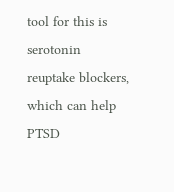tool for this is serotonin reuptake blockers, which can help PTSD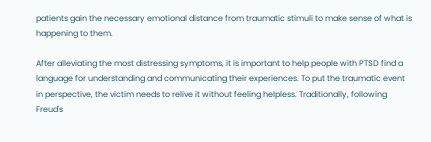patients gain the necessary emotional distance from traumatic stimuli to make sense of what is happening to them.

After alleviating the most distressing symptoms, it is important to help people with PTSD find a language for understanding and communicating their experiences. To put the traumatic event in perspective, the victim needs to relive it without feeling helpless. Traditionally, following Freud's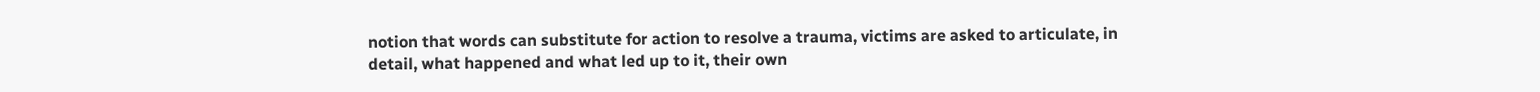notion that words can substitute for action to resolve a trauma, victims are asked to articulate, in detail, what happened and what led up to it, their own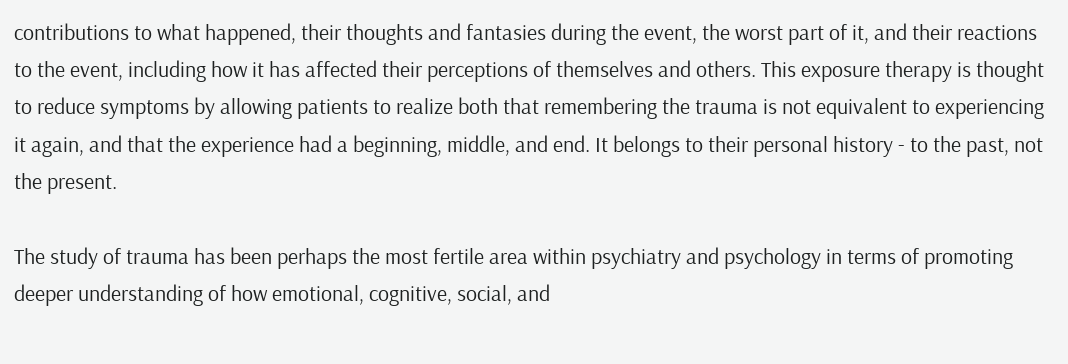contributions to what happened, their thoughts and fantasies during the event, the worst part of it, and their reactions to the event, including how it has affected their perceptions of themselves and others. This exposure therapy is thought to reduce symptoms by allowing patients to realize both that remembering the trauma is not equivalent to experiencing it again, and that the experience had a beginning, middle, and end. It belongs to their personal history - to the past, not the present.

The study of trauma has been perhaps the most fertile area within psychiatry and psychology in terms of promoting deeper understanding of how emotional, cognitive, social, and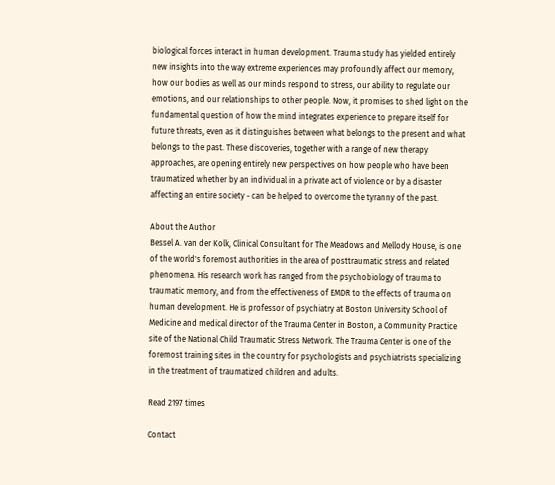biological forces interact in human development. Trauma study has yielded entirely new insights into the way extreme experiences may profoundly affect our memory, how our bodies as well as our minds respond to stress, our ability to regulate our emotions, and our relationships to other people. Now, it promises to shed light on the fundamental question of how the mind integrates experience to prepare itself for future threats, even as it distinguishes between what belongs to the present and what belongs to the past. These discoveries, together with a range of new therapy approaches, are opening entirely new perspectives on how people who have been traumatized whether by an individual in a private act of violence or by a disaster affecting an entire society - can be helped to overcome the tyranny of the past.

About the Author
Bessel A. van der Kolk, Clinical Consultant for The Meadows and Mellody House, is one of the world's foremost authorities in the area of posttraumatic stress and related phenomena. His research work has ranged from the psychobiology of trauma to traumatic memory, and from the effectiveness of EMDR to the effects of trauma on human development. He is professor of psychiatry at Boston University School of Medicine and medical director of the Trauma Center in Boston, a Community Practice site of the National Child Traumatic Stress Network. The Trauma Center is one of the foremost training sites in the country for psychologists and psychiatrists specializing in the treatment of traumatized children and adults.

Read 2197 times

Contact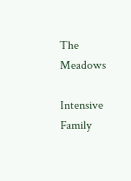The Meadows

Intensive Family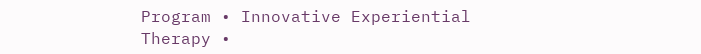Program • Innovative Experiential Therapy •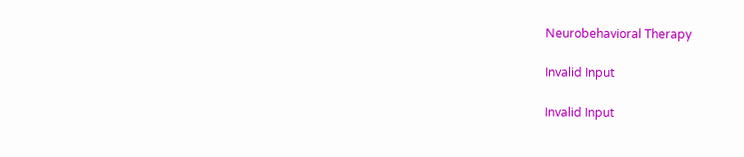Neurobehavioral Therapy

Invalid Input

Invalid Input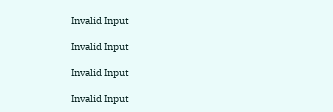Invalid Input

Invalid Input

Invalid Input

Invalid Input